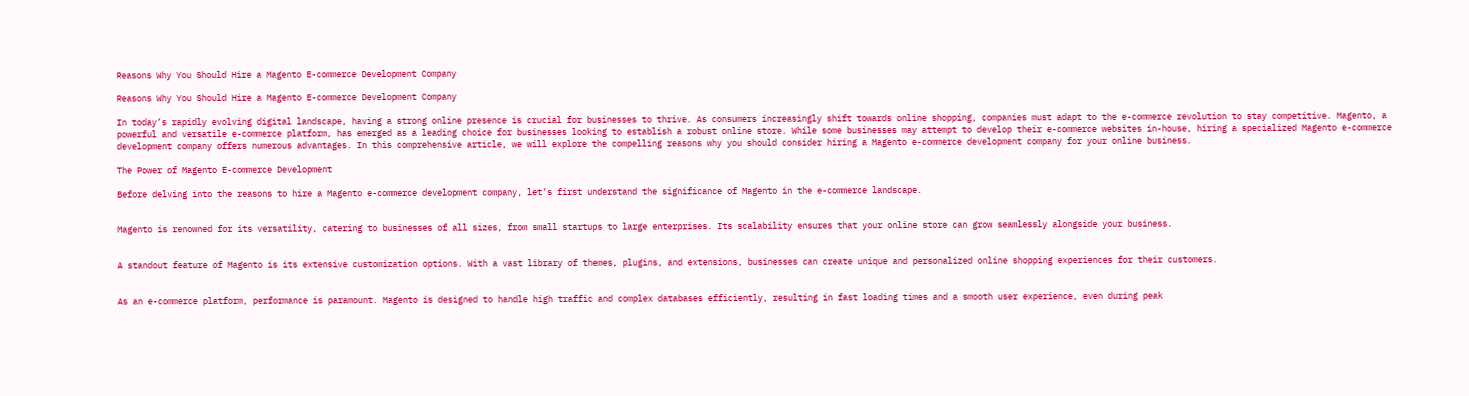Reasons Why You Should Hire a Magento E-commerce Development Company

Reasons Why You Should Hire a Magento E-commerce Development Company

In today’s rapidly evolving digital landscape, having a strong online presence is crucial for businesses to thrive. As consumers increasingly shift towards online shopping, companies must adapt to the e-commerce revolution to stay competitive. Magento, a powerful and versatile e-commerce platform, has emerged as a leading choice for businesses looking to establish a robust online store. While some businesses may attempt to develop their e-commerce websites in-house, hiring a specialized Magento e-commerce development company offers numerous advantages. In this comprehensive article, we will explore the compelling reasons why you should consider hiring a Magento e-commerce development company for your online business.

The Power of Magento E-commerce Development

Before delving into the reasons to hire a Magento e-commerce development company, let’s first understand the significance of Magento in the e-commerce landscape.


Magento is renowned for its versatility, catering to businesses of all sizes, from small startups to large enterprises. Its scalability ensures that your online store can grow seamlessly alongside your business.


A standout feature of Magento is its extensive customization options. With a vast library of themes, plugins, and extensions, businesses can create unique and personalized online shopping experiences for their customers.


As an e-commerce platform, performance is paramount. Magento is designed to handle high traffic and complex databases efficiently, resulting in fast loading times and a smooth user experience, even during peak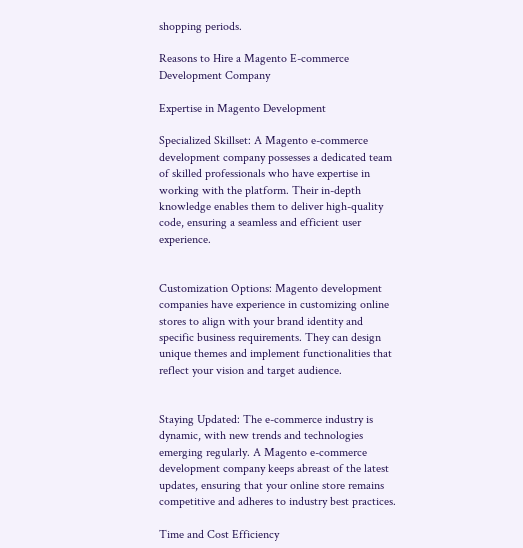shopping periods.

Reasons to Hire a Magento E-commerce Development Company

Expertise in Magento Development

Specialized Skillset: A Magento e-commerce development company possesses a dedicated team of skilled professionals who have expertise in working with the platform. Their in-depth knowledge enables them to deliver high-quality code, ensuring a seamless and efficient user experience.


Customization Options: Magento development companies have experience in customizing online stores to align with your brand identity and specific business requirements. They can design unique themes and implement functionalities that reflect your vision and target audience.


Staying Updated: The e-commerce industry is dynamic, with new trends and technologies emerging regularly. A Magento e-commerce development company keeps abreast of the latest updates, ensuring that your online store remains competitive and adheres to industry best practices.

Time and Cost Efficiency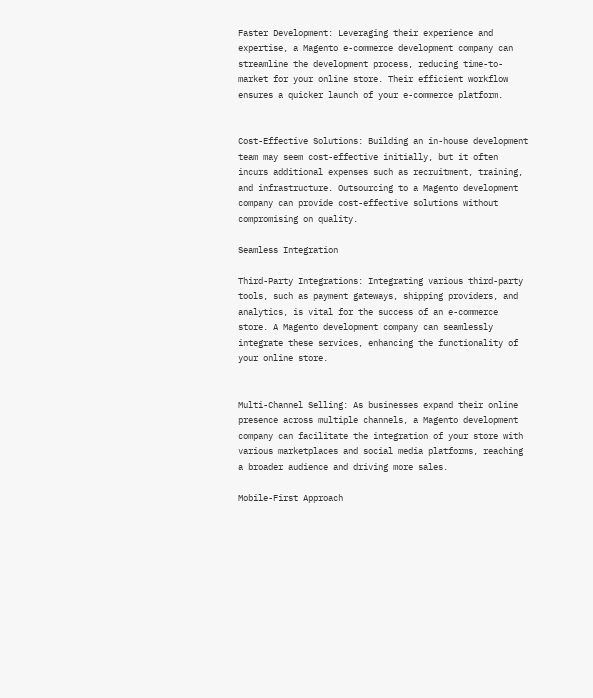Faster Development: Leveraging their experience and expertise, a Magento e-commerce development company can streamline the development process, reducing time-to-market for your online store. Their efficient workflow ensures a quicker launch of your e-commerce platform.


Cost-Effective Solutions: Building an in-house development team may seem cost-effective initially, but it often incurs additional expenses such as recruitment, training, and infrastructure. Outsourcing to a Magento development company can provide cost-effective solutions without compromising on quality.

Seamless Integration

Third-Party Integrations: Integrating various third-party tools, such as payment gateways, shipping providers, and analytics, is vital for the success of an e-commerce store. A Magento development company can seamlessly integrate these services, enhancing the functionality of your online store.


Multi-Channel Selling: As businesses expand their online presence across multiple channels, a Magento development company can facilitate the integration of your store with various marketplaces and social media platforms, reaching a broader audience and driving more sales.

Mobile-First Approach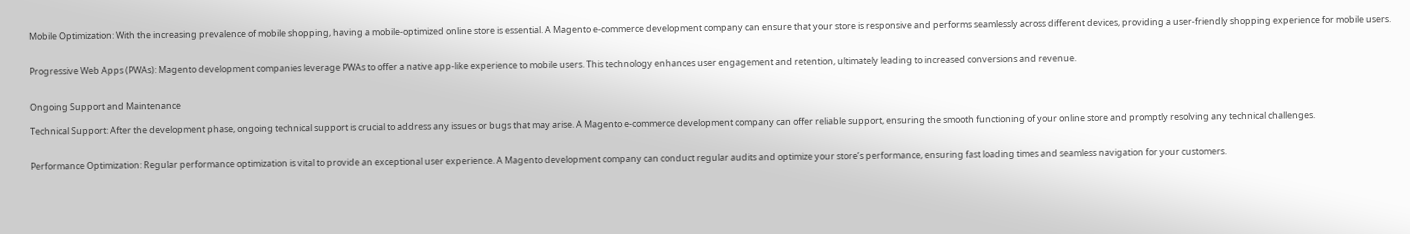Mobile Optimization: With the increasing prevalence of mobile shopping, having a mobile-optimized online store is essential. A Magento e-commerce development company can ensure that your store is responsive and performs seamlessly across different devices, providing a user-friendly shopping experience for mobile users.


Progressive Web Apps (PWAs): Magento development companies leverage PWAs to offer a native app-like experience to mobile users. This technology enhances user engagement and retention, ultimately leading to increased conversions and revenue.


Ongoing Support and Maintenance

Technical Support: After the development phase, ongoing technical support is crucial to address any issues or bugs that may arise. A Magento e-commerce development company can offer reliable support, ensuring the smooth functioning of your online store and promptly resolving any technical challenges.


Performance Optimization: Regular performance optimization is vital to provide an exceptional user experience. A Magento development company can conduct regular audits and optimize your store’s performance, ensuring fast loading times and seamless navigation for your customers.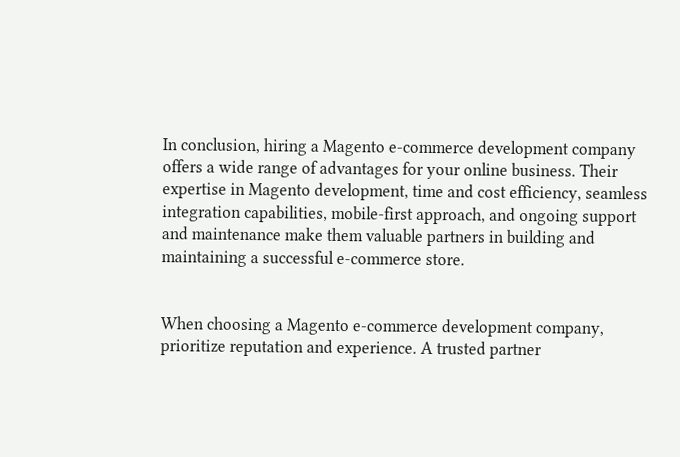In conclusion, hiring a Magento e-commerce development company offers a wide range of advantages for your online business. Their expertise in Magento development, time and cost efficiency, seamless integration capabilities, mobile-first approach, and ongoing support and maintenance make them valuable partners in building and maintaining a successful e-commerce store.


When choosing a Magento e-commerce development company, prioritize reputation and experience. A trusted partner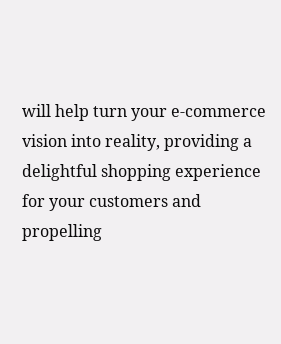will help turn your e-commerce vision into reality, providing a delightful shopping experience for your customers and propelling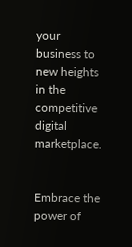your business to new heights in the competitive digital marketplace.


Embrace the power of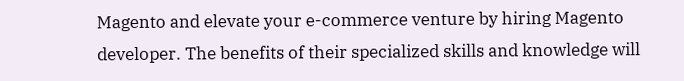Magento and elevate your e-commerce venture by hiring Magento developer. The benefits of their specialized skills and knowledge will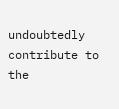undoubtedly contribute to the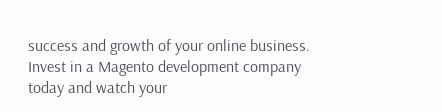success and growth of your online business. Invest in a Magento development company today and watch your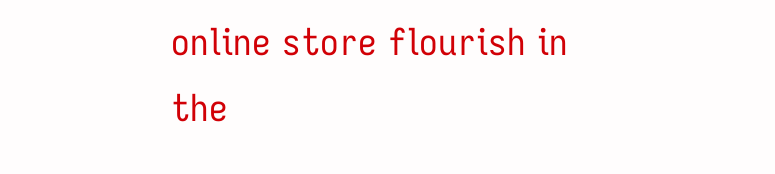online store flourish in the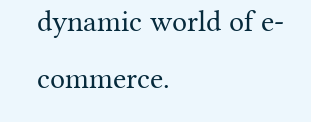dynamic world of e-commerce.